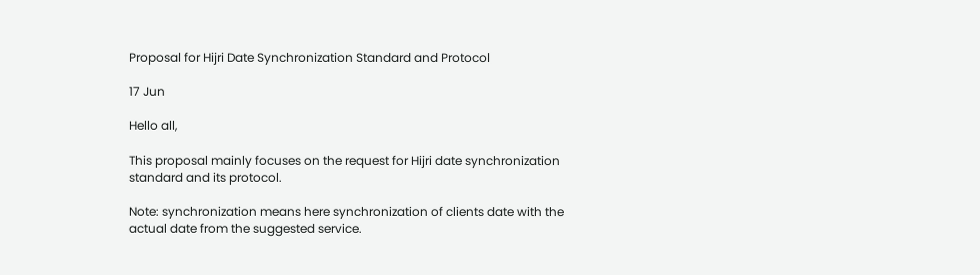Proposal for Hijri Date Synchronization Standard and Protocol

17 Jun

Hello all,

This proposal mainly focuses on the request for Hijri date synchronization standard and its protocol.

Note: synchronization means here synchronization of clients date with the actual date from the suggested service.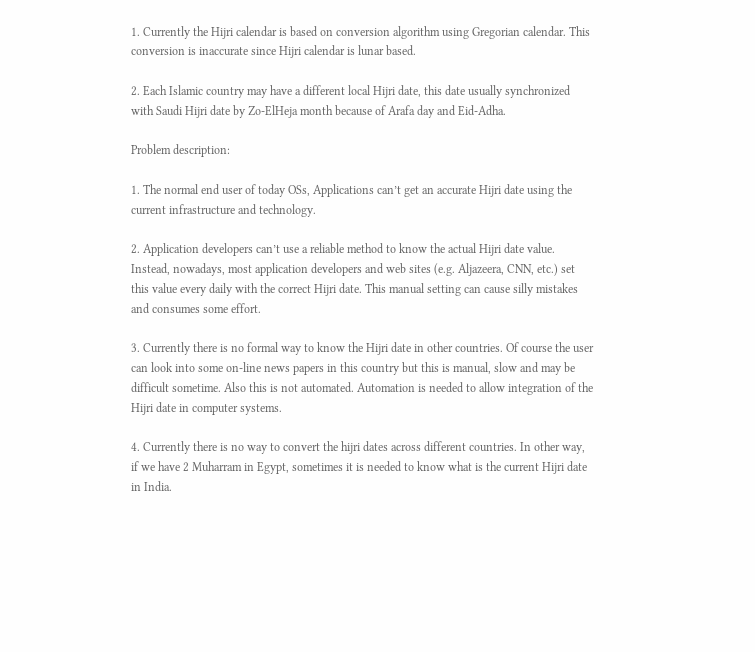1. Currently the Hijri calendar is based on conversion algorithm using Gregorian calendar. This conversion is inaccurate since Hijri calendar is lunar based.

2. Each Islamic country may have a different local Hijri date, this date usually synchronized with Saudi Hijri date by Zo-ElHeja month because of Arafa day and Eid-Adha.

Problem description:

1. The normal end user of today OSs, Applications can’t get an accurate Hijri date using the current infrastructure and technology.

2. Application developers can’t use a reliable method to know the actual Hijri date value. Instead, nowadays, most application developers and web sites (e.g. Aljazeera, CNN, etc.) set this value every daily with the correct Hijri date. This manual setting can cause silly mistakes and consumes some effort.

3. Currently there is no formal way to know the Hijri date in other countries. Of course the user can look into some on-line news papers in this country but this is manual, slow and may be difficult sometime. Also this is not automated. Automation is needed to allow integration of the Hijri date in computer systems.

4. Currently there is no way to convert the hijri dates across different countries. In other way, if we have 2 Muharram in Egypt, sometimes it is needed to know what is the current Hijri date in India.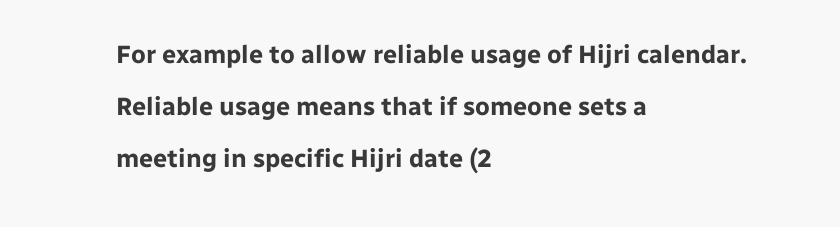For example to allow reliable usage of Hijri calendar. Reliable usage means that if someone sets a meeting in specific Hijri date (2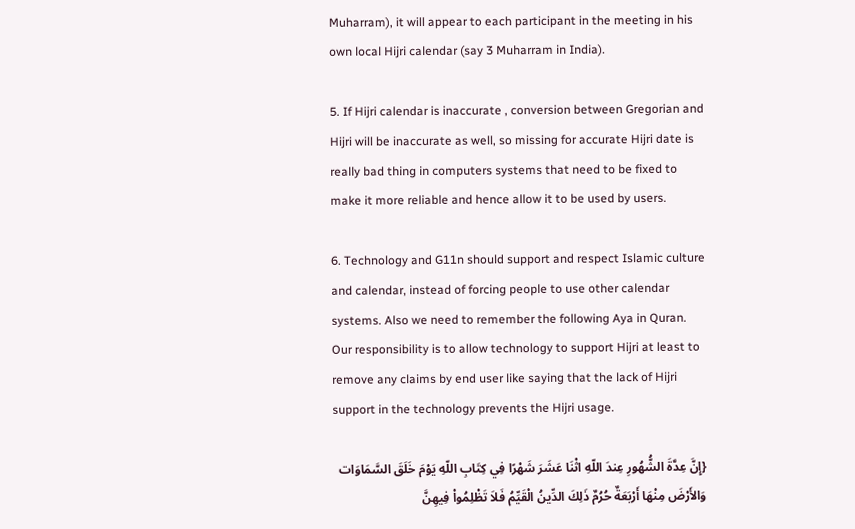Muharram), it will appear to each participant in the meeting in his own local Hijri calendar (say 3 Muharram in India).

5. If Hijri calendar is inaccurate , conversion between Gregorian and Hijri will be inaccurate as well, so missing for accurate Hijri date is really bad thing in computers systems that need to be fixed to make it more reliable and hence allow it to be used by users.

6. Technology and G11n should support and respect Islamic culture and calendar, instead of forcing people to use other calendar systems. Also we need to remember the following Aya in Quran. Our responsibility is to allow technology to support Hijri at least to remove any claims by end user like saying that the lack of Hijri support in the technology prevents the Hijri usage.

{إِنَّ عِدَّةَ الشُّهُورِ عِندَ اللّهِ اثْنَا عَشَرَ شَهْرًا فِي كِتَابِ اللّهِ يَوْمَ خَلَقَ السَّمَاوَات وَالأَرْضَ مِنْهَا أَرْبَعَةٌ حُرُمٌ ذَلِكَ الدِّينُ الْقَيِّمُ فَلاَ تَظْلِمُواْ فِيهِنَّ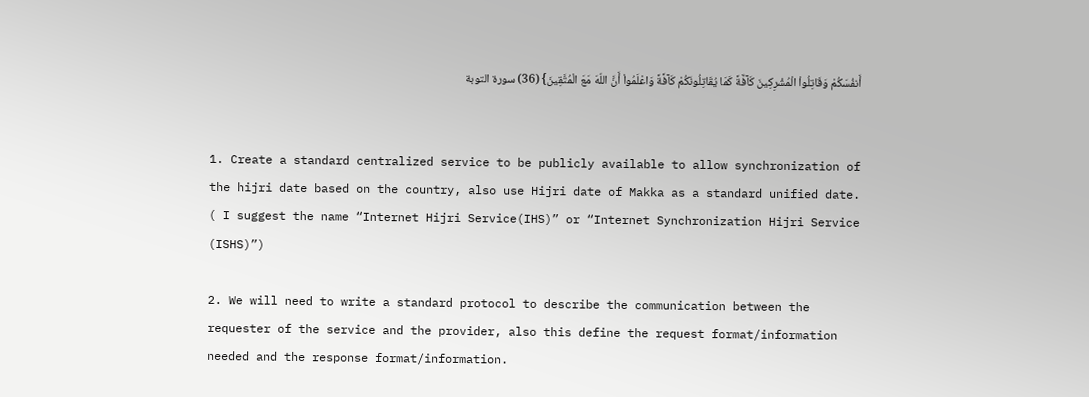أَنفُسَكُمْ وَقَاتِلُواْ الْمُشْرِكِينَ كَآفَّةً كَمَا يُقَاتِلُونَكُمْ كَآفَّةً وَاعْلَمُواْ أَنَّ اللّهَ مَعَ الْمُتَّقِينَ} (36) سورة التوبة


1. Create a standard centralized service to be publicly available to allow synchronization of the hijri date based on the country, also use Hijri date of Makka as a standard unified date. ( I suggest the name “Internet Hijri Service(IHS)” or “Internet Synchronization Hijri Service (ISHS)”)

2. We will need to write a standard protocol to describe the communication between the requester of the service and the provider, also this define the request format/information needed and the response format/information.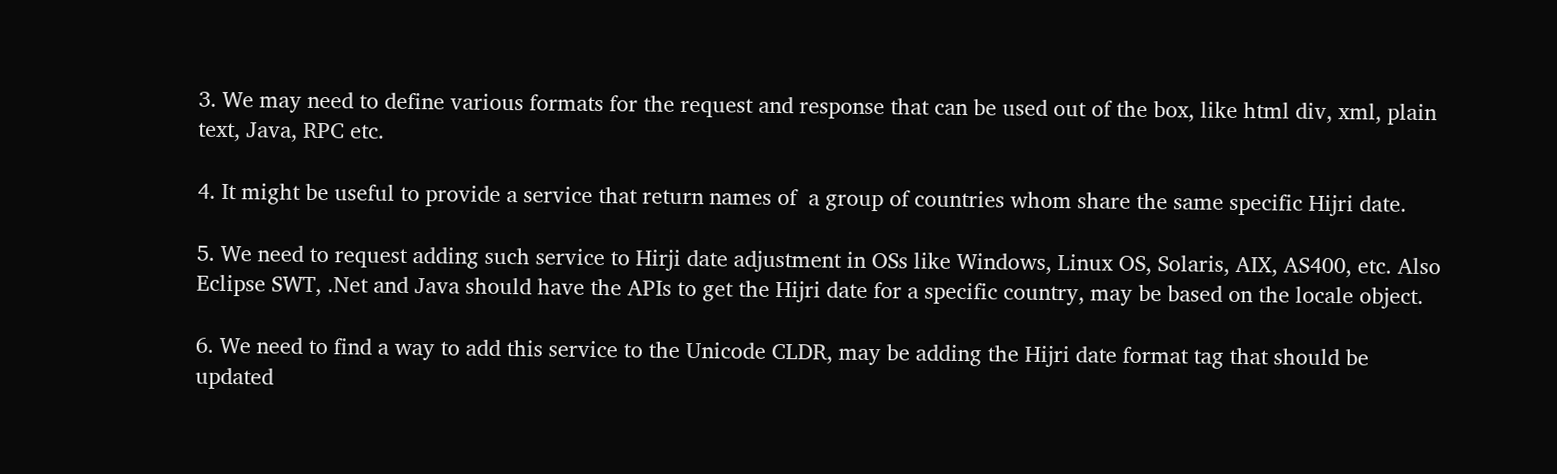3. We may need to define various formats for the request and response that can be used out of the box, like html div, xml, plain text, Java, RPC etc.

4. It might be useful to provide a service that return names of  a group of countries whom share the same specific Hijri date.

5. We need to request adding such service to Hirji date adjustment in OSs like Windows, Linux OS, Solaris, AIX, AS400, etc. Also Eclipse SWT, .Net and Java should have the APIs to get the Hijri date for a specific country, may be based on the locale object.

6. We need to find a way to add this service to the Unicode CLDR, may be adding the Hijri date format tag that should be updated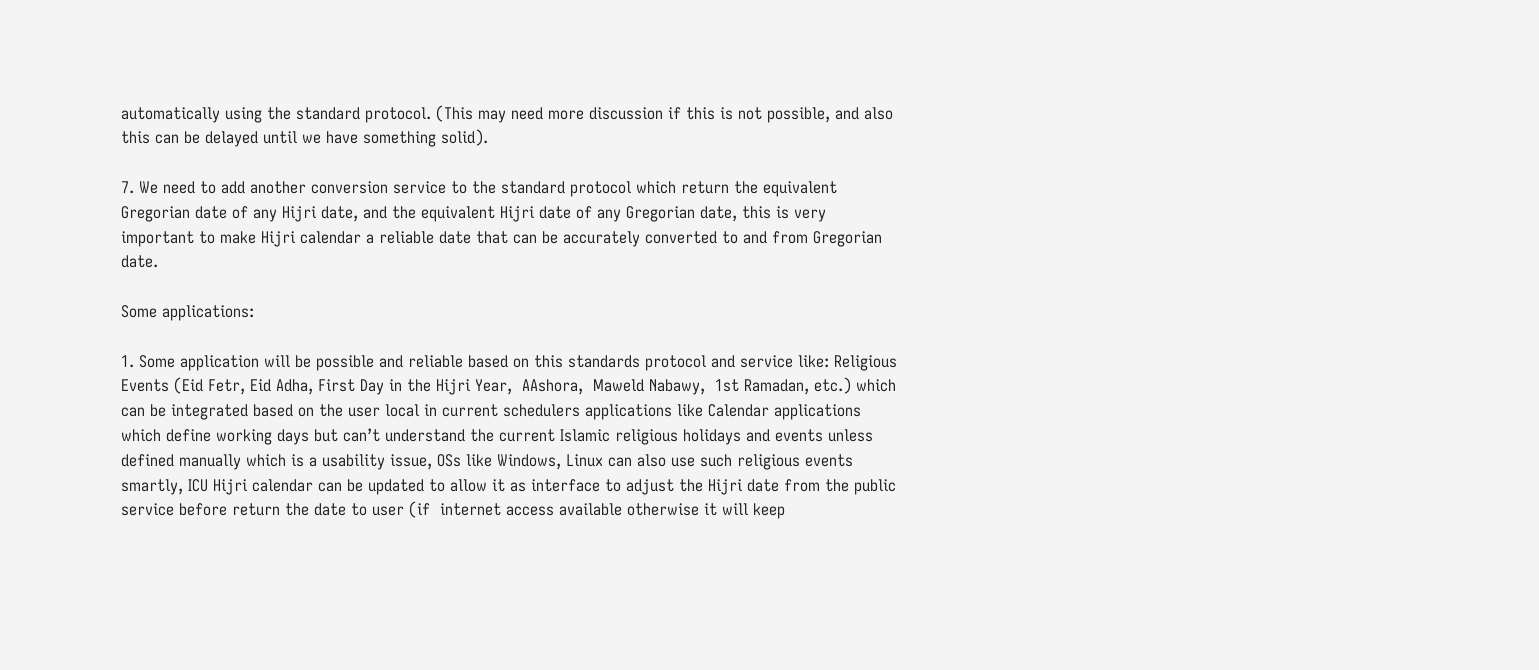automatically using the standard protocol. (This may need more discussion if this is not possible, and also this can be delayed until we have something solid).

7. We need to add another conversion service to the standard protocol which return the equivalent Gregorian date of any Hijri date, and the equivalent Hijri date of any Gregorian date, this is very important to make Hijri calendar a reliable date that can be accurately converted to and from Gregorian date.

Some applications:

1. Some application will be possible and reliable based on this standards protocol and service like: Religious Events (Eid Fetr, Eid Adha, First Day in the Hijri Year,  AAshora,  Maweld Nabawy,  1st Ramadan, etc.) which can be integrated based on the user local in current schedulers applications like Calendar applications which define working days but can’t understand the current Islamic religious holidays and events unless defined manually which is a usability issue, OSs like Windows, Linux can also use such religious events smartly, ICU Hijri calendar can be updated to allow it as interface to adjust the Hijri date from the public service before return the date to user (if  internet access available otherwise it will keep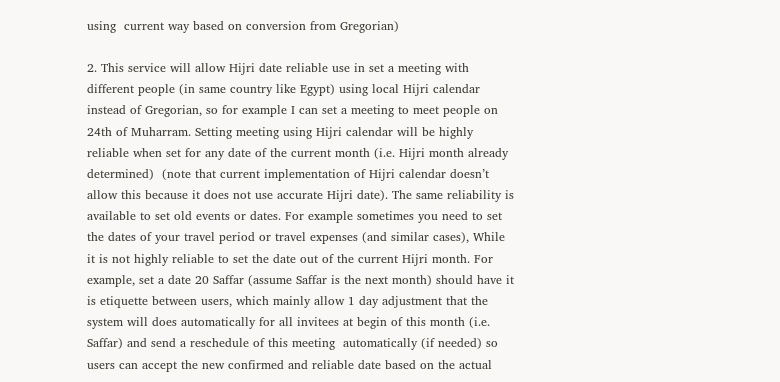using  current way based on conversion from Gregorian)

2. This service will allow Hijri date reliable use in set a meeting with different people (in same country like Egypt) using local Hijri calendar instead of Gregorian, so for example I can set a meeting to meet people on 24th of Muharram. Setting meeting using Hijri calendar will be highly reliable when set for any date of the current month (i.e. Hijri month already determined)  (note that current implementation of Hijri calendar doesn’t allow this because it does not use accurate Hijri date). The same reliability is available to set old events or dates. For example sometimes you need to set the dates of your travel period or travel expenses (and similar cases), While it is not highly reliable to set the date out of the current Hijri month. For example, set a date 20 Saffar (assume Saffar is the next month) should have it is etiquette between users, which mainly allow 1 day adjustment that the system will does automatically for all invitees at begin of this month (i.e. Saffar) and send a reschedule of this meeting  automatically (if needed) so users can accept the new confirmed and reliable date based on the actual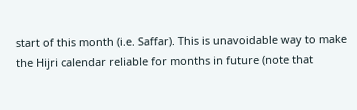start of this month (i.e. Saffar). This is unavoidable way to make the Hijri calendar reliable for months in future (note that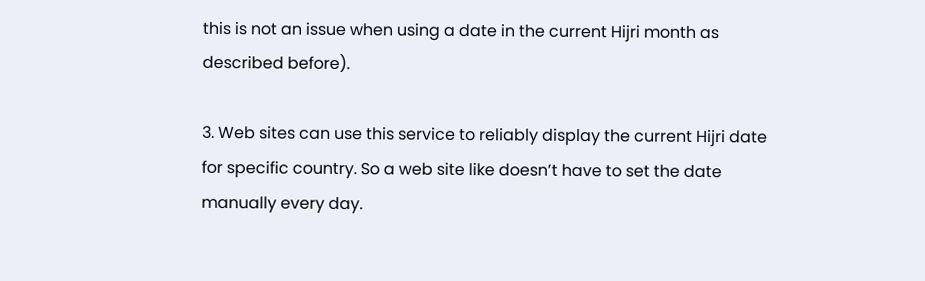this is not an issue when using a date in the current Hijri month as described before).

3. Web sites can use this service to reliably display the current Hijri date for specific country. So a web site like doesn’t have to set the date manually every day.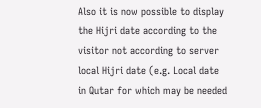Also it is now possible to display the Hijri date according to the visitor not according to server local Hijri date (e.g. Local date in Qutar for which may be needed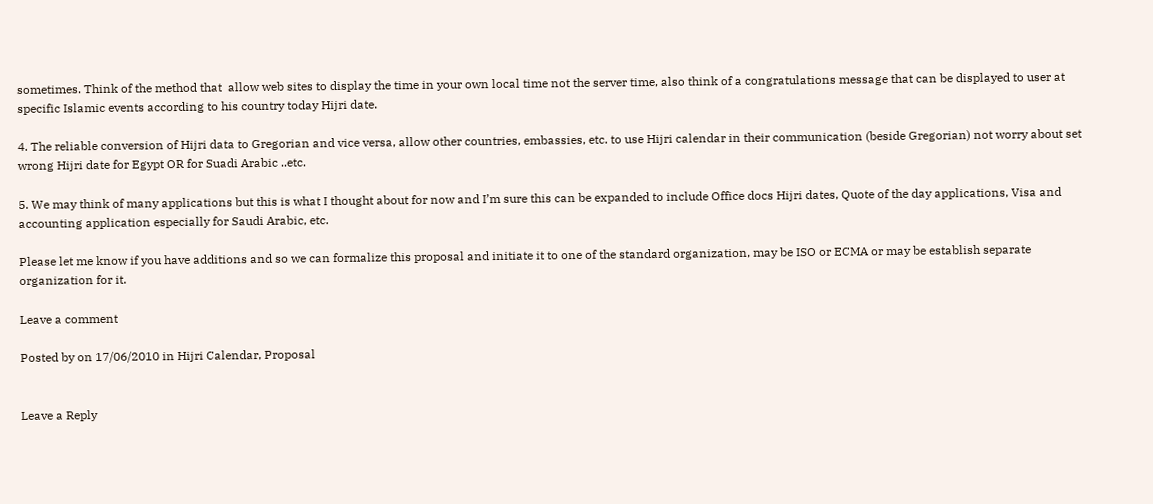sometimes. Think of the method that  allow web sites to display the time in your own local time not the server time, also think of a congratulations message that can be displayed to user at specific Islamic events according to his country today Hijri date.

4. The reliable conversion of Hijri data to Gregorian and vice versa, allow other countries, embassies, etc. to use Hijri calendar in their communication (beside Gregorian) not worry about set wrong Hijri date for Egypt OR for Suadi Arabic ..etc.

5. We may think of many applications but this is what I thought about for now and I’m sure this can be expanded to include Office docs Hijri dates, Quote of the day applications, Visa and accounting application especially for Saudi Arabic, etc.

Please let me know if you have additions and so we can formalize this proposal and initiate it to one of the standard organization, may be ISO or ECMA or may be establish separate organization for it.

Leave a comment

Posted by on 17/06/2010 in Hijri Calendar, Proposal


Leave a Reply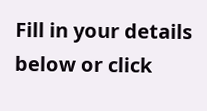Fill in your details below or click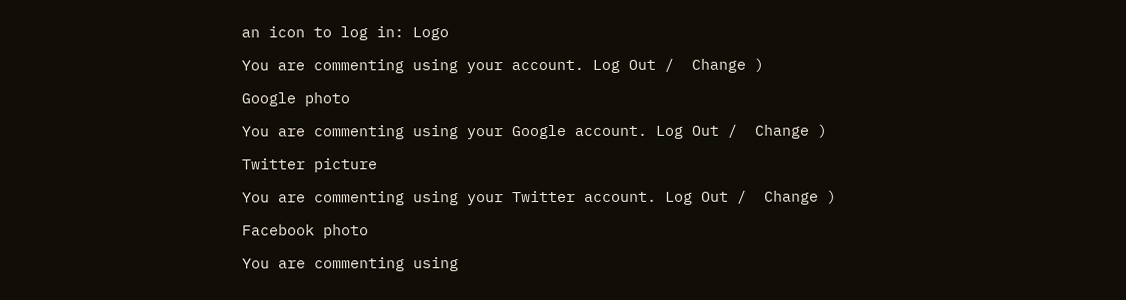an icon to log in: Logo

You are commenting using your account. Log Out /  Change )

Google photo

You are commenting using your Google account. Log Out /  Change )

Twitter picture

You are commenting using your Twitter account. Log Out /  Change )

Facebook photo

You are commenting using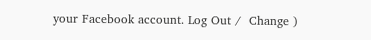your Facebook account. Log Out /  Change )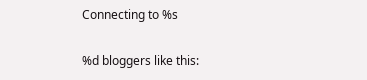Connecting to %s

%d bloggers like this: